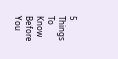5 Things To Know Before You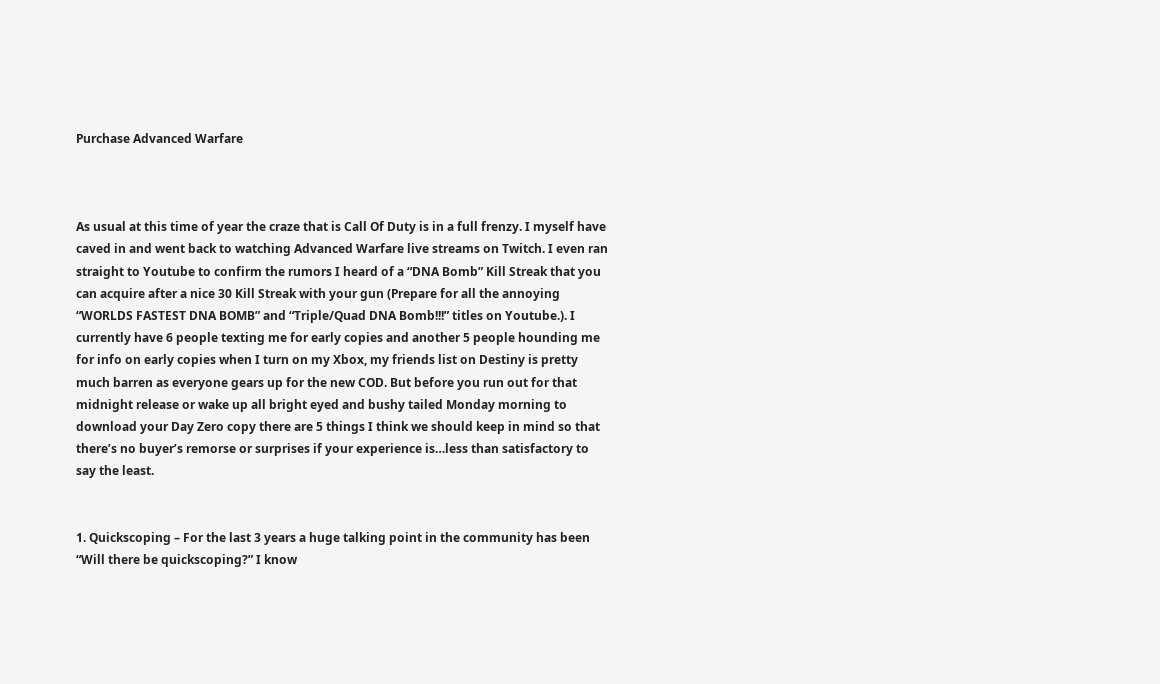Purchase Advanced Warfare



As usual at this time of year the craze that is Call Of Duty is in a full frenzy. I myself have caved in and went back to watching Advanced Warfare live streams on Twitch. I even ran straight to Youtube to confirm the rumors I heard of a “DNA Bomb” Kill Streak that you can acquire after a nice 30 Kill Streak with your gun (Prepare for all the annoying “WORLDS FASTEST DNA BOMB” and “Triple/Quad DNA Bomb!!!” titles on Youtube.). I currently have 6 people texting me for early copies and another 5 people hounding me for info on early copies when I turn on my Xbox, my friends list on Destiny is pretty much barren as everyone gears up for the new COD. But before you run out for that midnight release or wake up all bright eyed and bushy tailed Monday morning to download your Day Zero copy there are 5 things I think we should keep in mind so that there’s no buyer’s remorse or surprises if your experience is…less than satisfactory to say the least.


1. Quickscoping – For the last 3 years a huge talking point in the community has been “Will there be quickscoping?” I know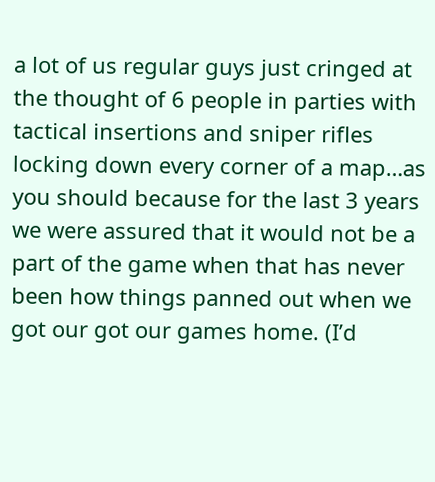a lot of us regular guys just cringed at the thought of 6 people in parties with tactical insertions and sniper rifles locking down every corner of a map…as you should because for the last 3 years we were assured that it would not be a part of the game when that has never been how things panned out when we got our got our games home. (I’d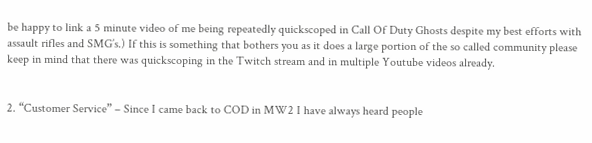be happy to link a 5 minute video of me being repeatedly quickscoped in Call Of Duty Ghosts despite my best efforts with assault rifles and SMG’s.) If this is something that bothers you as it does a large portion of the so called community please keep in mind that there was quickscoping in the Twitch stream and in multiple Youtube videos already.


2. “Customer Service” – Since I came back to COD in MW2 I have always heard people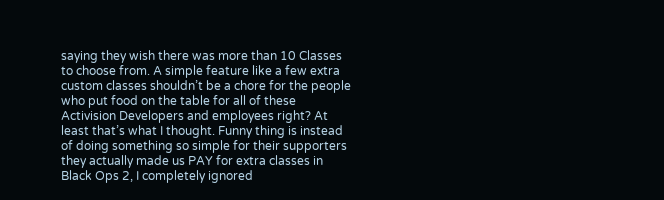saying they wish there was more than 10 Classes to choose from. A simple feature like a few extra custom classes shouldn’t be a chore for the people who put food on the table for all of these Activision Developers and employees right? At least that’s what I thought. Funny thing is instead of doing something so simple for their supporters they actually made us PAY for extra classes in Black Ops 2, I completely ignored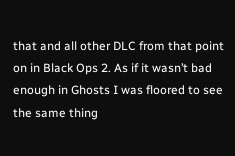that and all other DLC from that point on in Black Ops 2. As if it wasn’t bad enough in Ghosts I was floored to see the same thing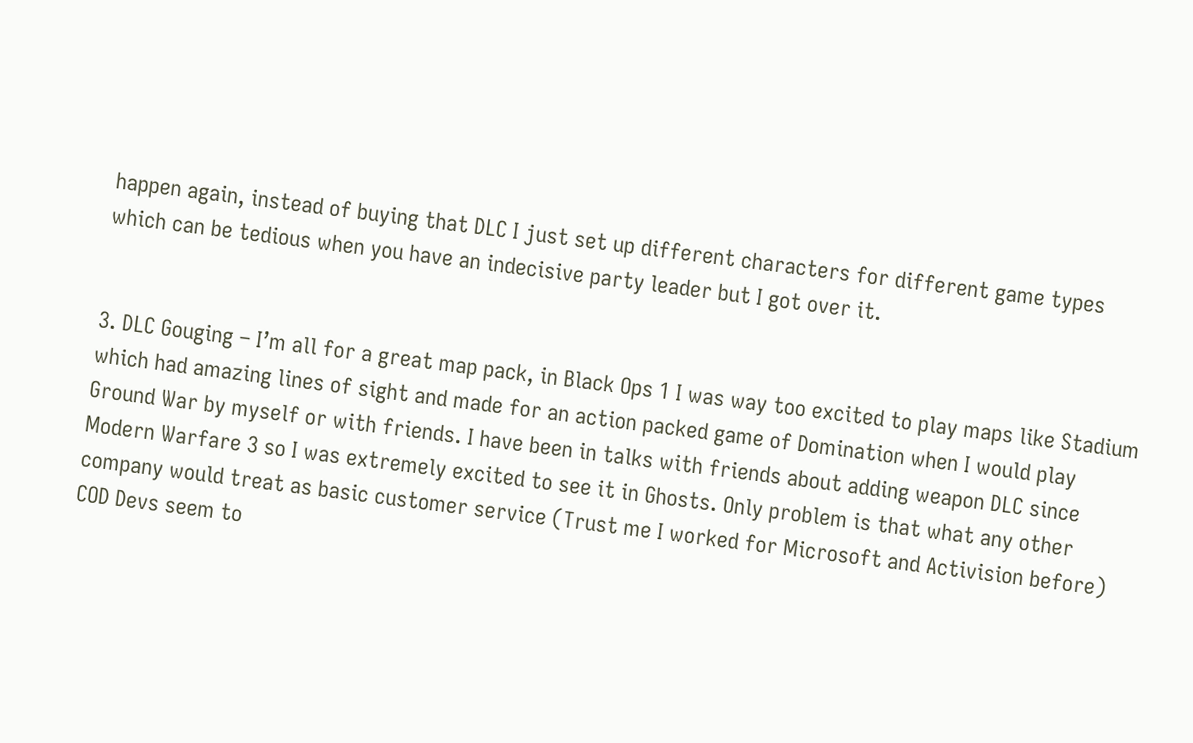happen again, instead of buying that DLC I just set up different characters for different game types which can be tedious when you have an indecisive party leader but I got over it.


3. DLC Gouging – I’m all for a great map pack, in Black Ops 1 I was way too excited to play maps like Stadium which had amazing lines of sight and made for an action packed game of Domination when I would play Ground War by myself or with friends. I have been in talks with friends about adding weapon DLC since Modern Warfare 3 so I was extremely excited to see it in Ghosts. Only problem is that what any other company would treat as basic customer service (Trust me I worked for Microsoft and Activision before) COD Devs seem to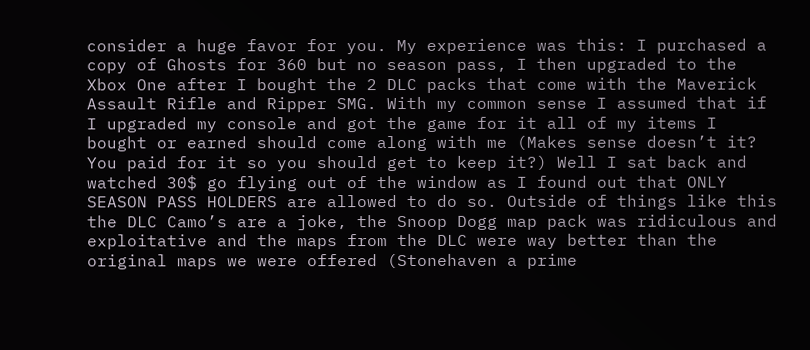consider a huge favor for you. My experience was this: I purchased a copy of Ghosts for 360 but no season pass, I then upgraded to the Xbox One after I bought the 2 DLC packs that come with the Maverick Assault Rifle and Ripper SMG. With my common sense I assumed that if I upgraded my console and got the game for it all of my items I bought or earned should come along with me (Makes sense doesn’t it? You paid for it so you should get to keep it?) Well I sat back and watched 30$ go flying out of the window as I found out that ONLY SEASON PASS HOLDERS are allowed to do so. Outside of things like this the DLC Camo’s are a joke, the Snoop Dogg map pack was ridiculous and exploitative and the maps from the DLC were way better than the original maps we were offered (Stonehaven a prime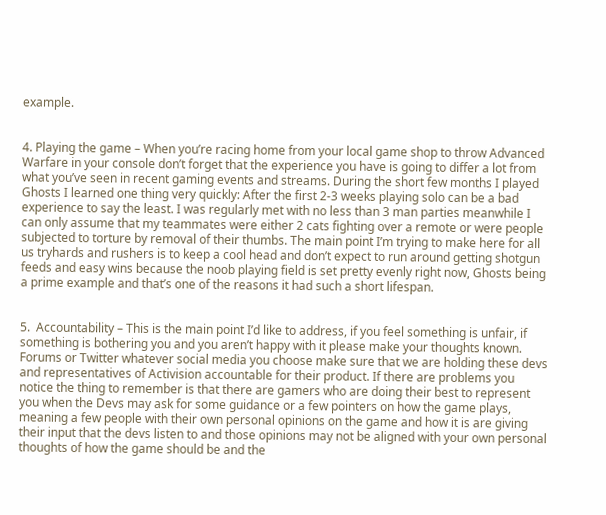example.


4. Playing the game – When you’re racing home from your local game shop to throw Advanced Warfare in your console don’t forget that the experience you have is going to differ a lot from what you’ve seen in recent gaming events and streams. During the short few months I played Ghosts I learned one thing very quickly: After the first 2-3 weeks playing solo can be a bad experience to say the least. I was regularly met with no less than 3 man parties meanwhile I can only assume that my teammates were either 2 cats fighting over a remote or were people subjected to torture by removal of their thumbs. The main point I’m trying to make here for all us tryhards and rushers is to keep a cool head and don’t expect to run around getting shotgun feeds and easy wins because the noob playing field is set pretty evenly right now, Ghosts being a prime example and that’s one of the reasons it had such a short lifespan.


5.  Accountability – This is the main point I’d like to address, if you feel something is unfair, if something is bothering you and you aren’t happy with it please make your thoughts known. Forums or Twitter whatever social media you choose make sure that we are holding these devs and representatives of Activision accountable for their product. If there are problems you notice the thing to remember is that there are gamers who are doing their best to represent you when the Devs may ask for some guidance or a few pointers on how the game plays, meaning a few people with their own personal opinions on the game and how it is are giving their input that the devs listen to and those opinions may not be aligned with your own personal thoughts of how the game should be and the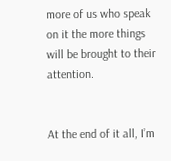more of us who speak on it the more things will be brought to their attention.


At the end of it all, I’m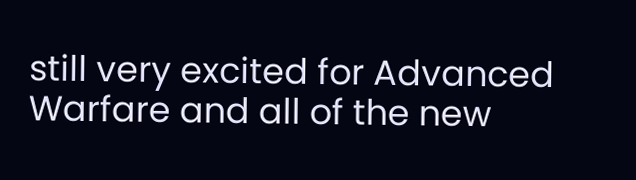still very excited for Advanced Warfare and all of the new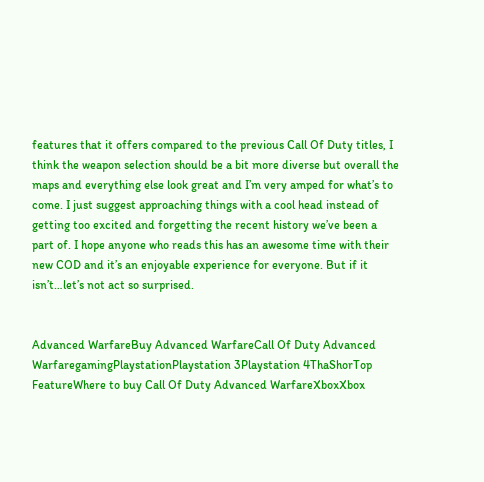features that it offers compared to the previous Call Of Duty titles, I think the weapon selection should be a bit more diverse but overall the maps and everything else look great and I’m very amped for what’s to come. I just suggest approaching things with a cool head instead of getting too excited and forgetting the recent history we’ve been a part of. I hope anyone who reads this has an awesome time with their new COD and it’s an enjoyable experience for everyone. But if it isn’t…let’s not act so surprised.


Advanced WarfareBuy Advanced WarfareCall Of Duty Advanced WarfaregamingPlaystationPlaystation 3Playstation 4ThaShorTop FeatureWhere to buy Call Of Duty Advanced WarfareXboxXbox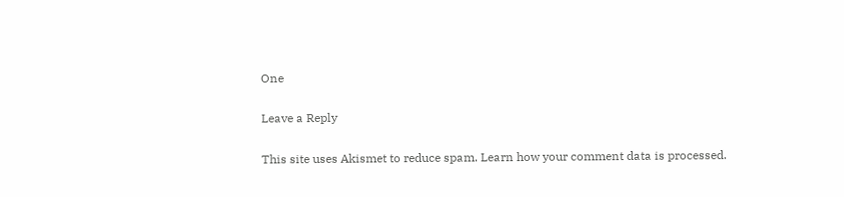One

Leave a Reply

This site uses Akismet to reduce spam. Learn how your comment data is processed.